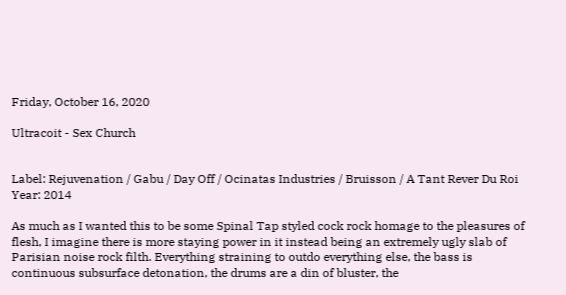Friday, October 16, 2020

Ultracoit - Sex Church


Label: Rejuvenation / Gabu / Day Off / Ocinatas Industries / Bruisson / A Tant Rever Du Roi
Year: 2014

As much as I wanted this to be some Spinal Tap styled cock rock homage to the pleasures of flesh, I imagine there is more staying power in it instead being an extremely ugly slab of Parisian noise rock filth. Everything straining to outdo everything else, the bass is continuous subsurface detonation, the drums are a din of bluster, the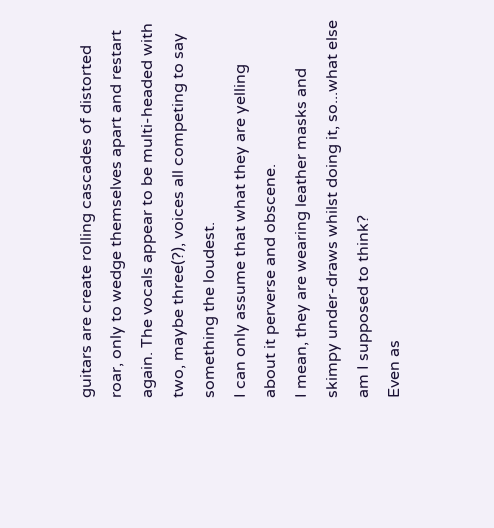guitars are create rolling cascades of distorted roar, only to wedge themselves apart and restart again. The vocals appear to be multi-headed with two, maybe three(?), voices all competing to say something the loudest.
I can only assume that what they are yelling about it perverse and obscene.
I mean, they are wearing leather masks and skimpy under-draws whilst doing it, so...what else am I supposed to think?
Even as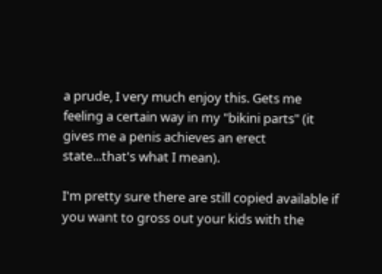a prude, I very much enjoy this. Gets me feeling a certain way in my "bikini parts" (it gives me a penis achieves an erect state...that's what I mean).

I'm pretty sure there are still copied available if you want to gross out your kids with the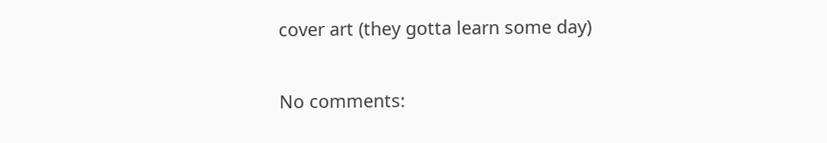cover art (they gotta learn some day)

No comments: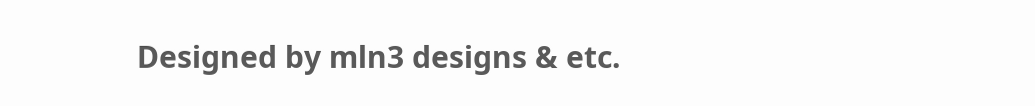Designed by mln3 designs & etc.